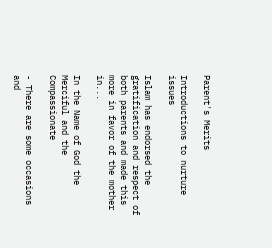Parent's Merits

Introductions to nurture issues

Islam has endorsed the gratification and respect of both parents and made this more in favor of the mother in...

In the Name of God the Merciful and the Compassionate

- There are some occasions and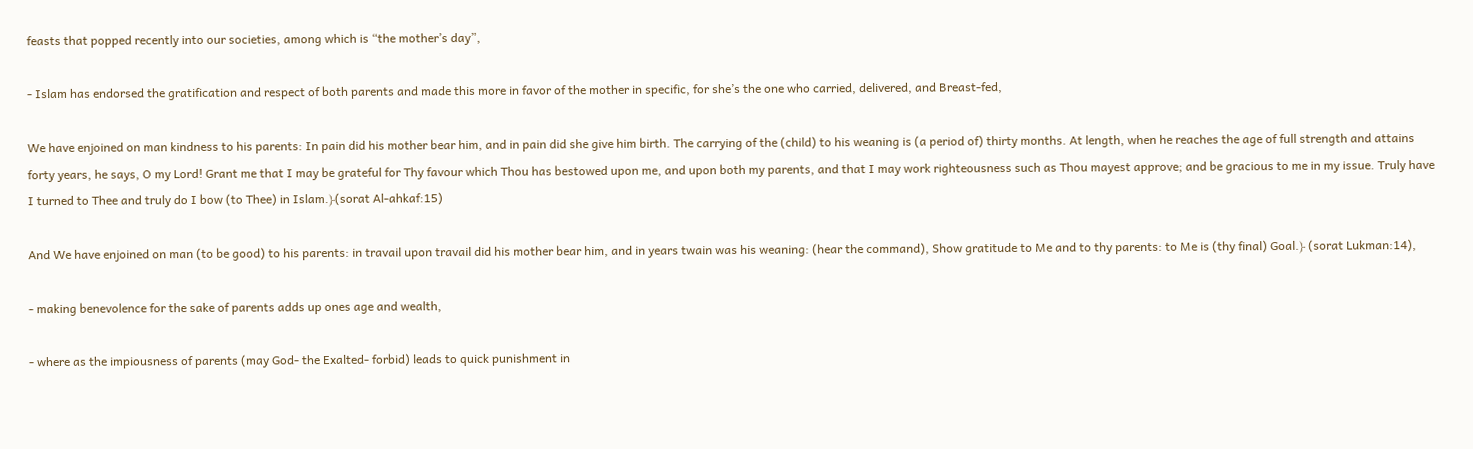feasts that popped recently into our societies, among which is “the mother’s day”,

- Islam has endorsed the gratification and respect of both parents and made this more in favor of the mother in specific, for she’s the one who carried, delivered, and Breast-fed,

We have enjoined on man kindness to his parents: In pain did his mother bear him, and in pain did she give him birth. The carrying of the (child) to his weaning is (a period of) thirty months. At length, when he reaches the age of full strength and attains forty years, he says, O my Lord! Grant me that I may be grateful for Thy favour which Thou has bestowed upon me, and upon both my parents, and that I may work righteousness such as Thou mayest approve; and be gracious to me in my issue. Truly have I turned to Thee and truly do I bow (to Thee) in Islam.﴿(sorat Al-ahkaf:15)

And We have enjoined on man (to be good) to his parents: in travail upon travail did his mother bear him, and in years twain was his weaning: (hear the command), Show gratitude to Me and to thy parents: to Me is (thy final) Goal.﴿ (sorat Lukman:14),

- making benevolence for the sake of parents adds up ones age and wealth,

- where as the impiousness of parents (may God- the Exalted- forbid) leads to quick punishment in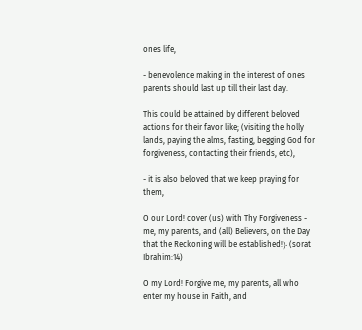ones life,

- benevolence making in the interest of ones parents should last up till their last day.

This could be attained by different beloved actions for their favor like; (visiting the holly lands, paying the alms, fasting, begging God for forgiveness, contacting their friends, etc),

- it is also beloved that we keep praying for them,

O our Lord! cover (us) with Thy Forgiveness - me, my parents, and (all) Believers, on the Day that the Reckoning will be established!﴿ (sorat Ibrahim:14)

O my Lord! Forgive me, my parents, all who enter my house in Faith, and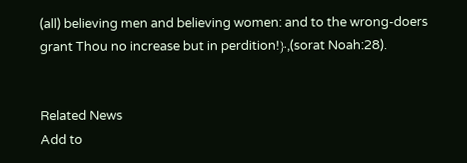(all) believing men and believing women: and to the wrong-doers grant Thou no increase but in perdition!﴿,(sorat Noah:28).


Related News
Add to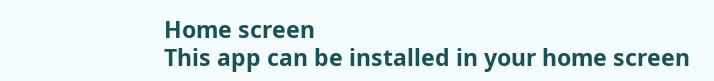Home screen
This app can be installed in your home screen